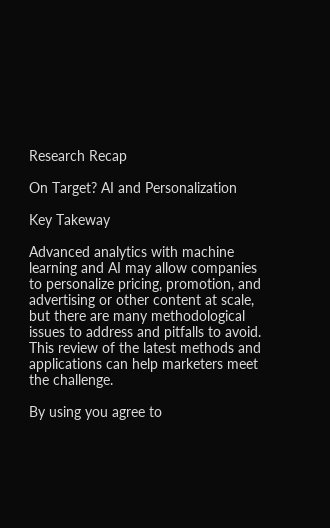Research Recap

On Target? AI and Personalization

Key Takeway

Advanced analytics with machine learning and AI may allow companies to personalize pricing, promotion, and advertising or other content at scale, but there are many methodological issues to address and pitfalls to avoid.  This review of the latest methods and applications can help marketers meet the challenge.

By using you agree to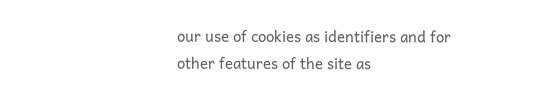our use of cookies as identifiers and for other features of the site as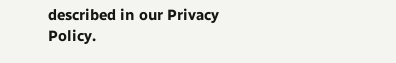described in our Privacy Policy.